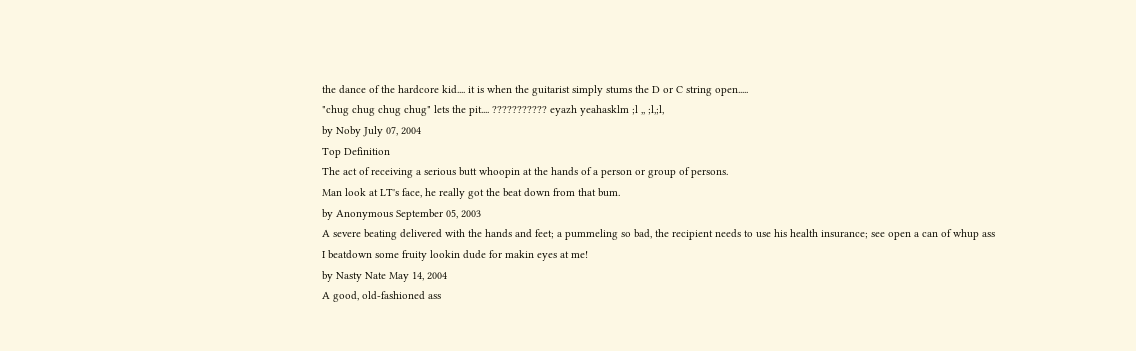the dance of the hardcore kid.... it is when the guitarist simply stums the D or C string open.....
"chug chug chug chug" lets the pit.... ??????????? eyazh yeahasklm ;l ,, ;l,;l,
by Noby July 07, 2004
Top Definition
The act of receiving a serious butt whoopin at the hands of a person or group of persons.
Man look at LT's face, he really got the beat down from that bum.
by Anonymous September 05, 2003
A severe beating delivered with the hands and feet; a pummeling so bad, the recipient needs to use his health insurance; see open a can of whup ass
I beatdown some fruity lookin dude for makin eyes at me!
by Nasty Nate May 14, 2004
A good, old-fashioned ass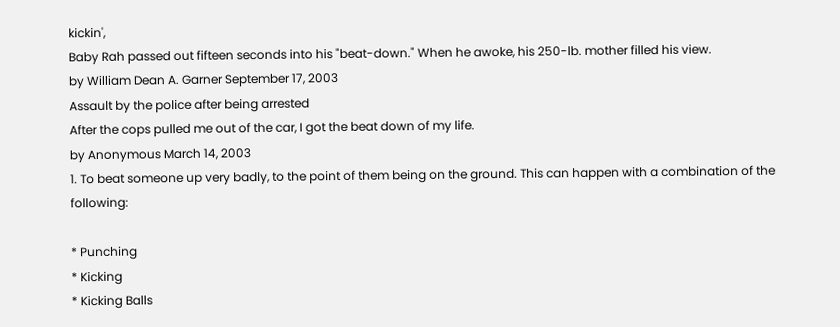kickin',
Baby Rah passed out fifteen seconds into his "beat-down." When he awoke, his 250-lb. mother filled his view.
by William Dean A. Garner September 17, 2003
Assault by the police after being arrested
After the cops pulled me out of the car, I got the beat down of my life.
by Anonymous March 14, 2003
1. To beat someone up very badly, to the point of them being on the ground. This can happen with a combination of the following:

* Punching
* Kicking
* Kicking Balls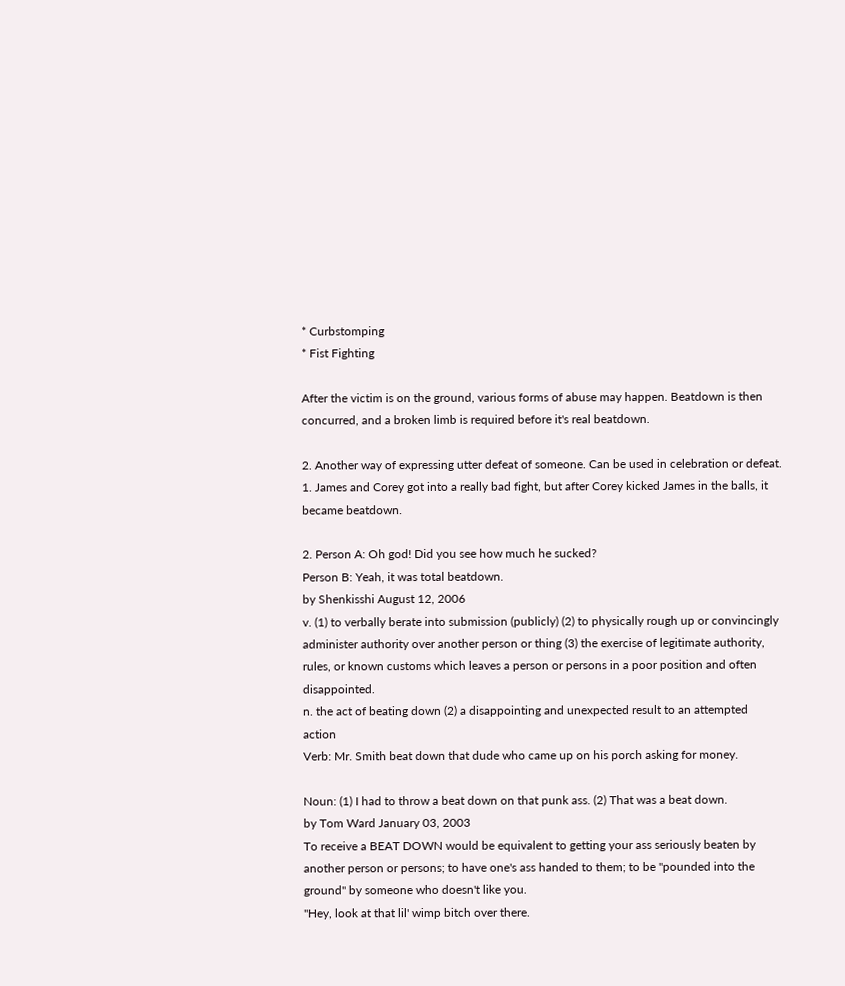* Curbstomping
* Fist Fighting

After the victim is on the ground, various forms of abuse may happen. Beatdown is then concurred, and a broken limb is required before it's real beatdown.

2. Another way of expressing utter defeat of someone. Can be used in celebration or defeat.
1. James and Corey got into a really bad fight, but after Corey kicked James in the balls, it became beatdown.

2. Person A: Oh god! Did you see how much he sucked?
Person B: Yeah, it was total beatdown.
by Shenkisshi August 12, 2006
v. (1) to verbally berate into submission (publicly) (2) to physically rough up or convincingly administer authority over another person or thing (3) the exercise of legitimate authority, rules, or known customs which leaves a person or persons in a poor position and often disappointed.
n. the act of beating down (2) a disappointing and unexpected result to an attempted action
Verb: Mr. Smith beat down that dude who came up on his porch asking for money.

Noun: (1) I had to throw a beat down on that punk ass. (2) That was a beat down.
by Tom Ward January 03, 2003
To receive a BEAT DOWN would be equivalent to getting your ass seriously beaten by another person or persons; to have one's ass handed to them; to be "pounded into the ground" by someone who doesn't like you.
"Hey, look at that lil' wimp bitch over there.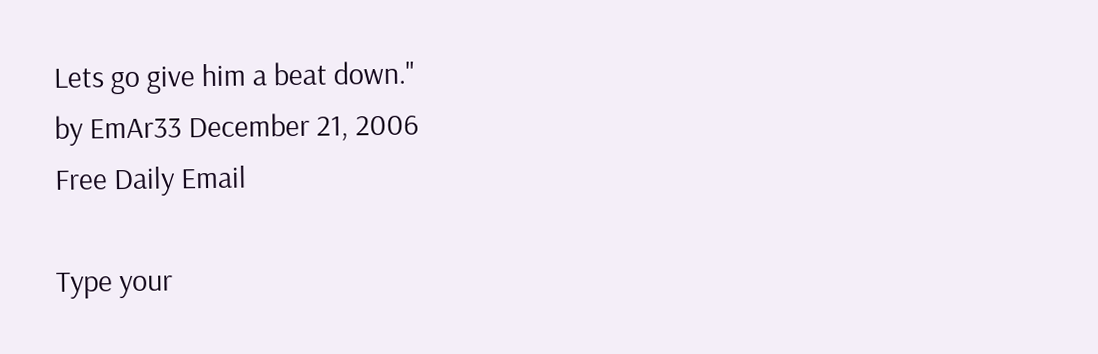Lets go give him a beat down."
by EmAr33 December 21, 2006
Free Daily Email

Type your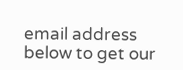email address below to get our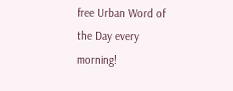free Urban Word of the Day every morning!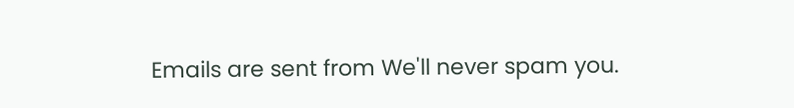Emails are sent from We'll never spam you.